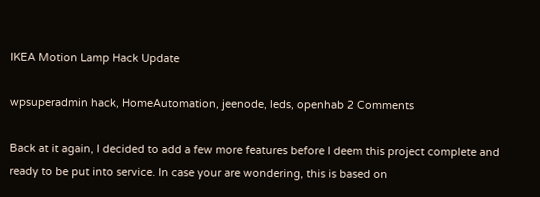IKEA Motion Lamp Hack Update

wpsuperadmin hack, HomeAutomation, jeenode, leds, openhab 2 Comments

Back at it again, I decided to add a few more features before I deem this project complete and ready to be put into service. In case your are wondering, this is based on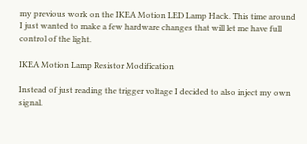my previous work on the IKEA Motion LED Lamp Hack. This time around I just wanted to make a few hardware changes that will let me have full control of the light.

IKEA Motion Lamp Resistor Modification

Instead of just reading the trigger voltage I decided to also inject my own signal.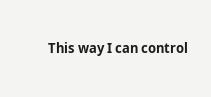This way I can control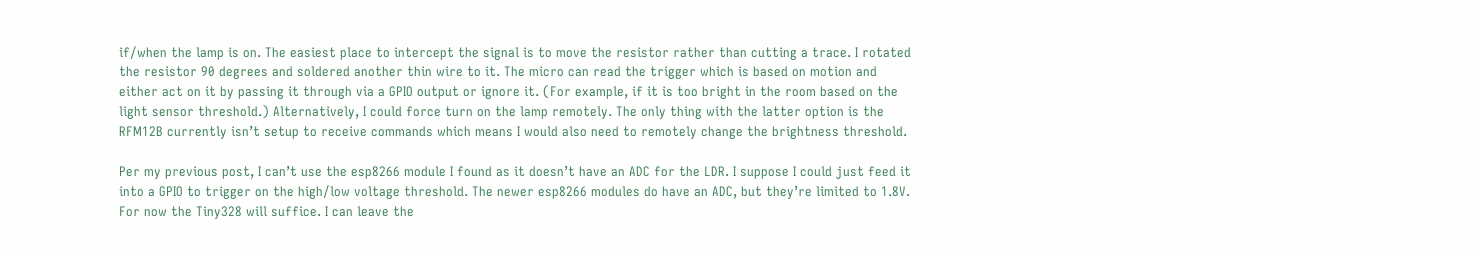if/when the lamp is on. The easiest place to intercept the signal is to move the resistor rather than cutting a trace. I rotated the resistor 90 degrees and soldered another thin wire to it. The micro can read the trigger which is based on motion and either act on it by passing it through via a GPIO output or ignore it. (For example, if it is too bright in the room based on the light sensor threshold.) Alternatively, I could force turn on the lamp remotely. The only thing with the latter option is the RFM12B currently isn’t setup to receive commands which means I would also need to remotely change the brightness threshold.

Per my previous post, I can’t use the esp8266 module I found as it doesn’t have an ADC for the LDR. I suppose I could just feed it into a GPIO to trigger on the high/low voltage threshold. The newer esp8266 modules do have an ADC, but they’re limited to 1.8V. For now the Tiny328 will suffice. I can leave the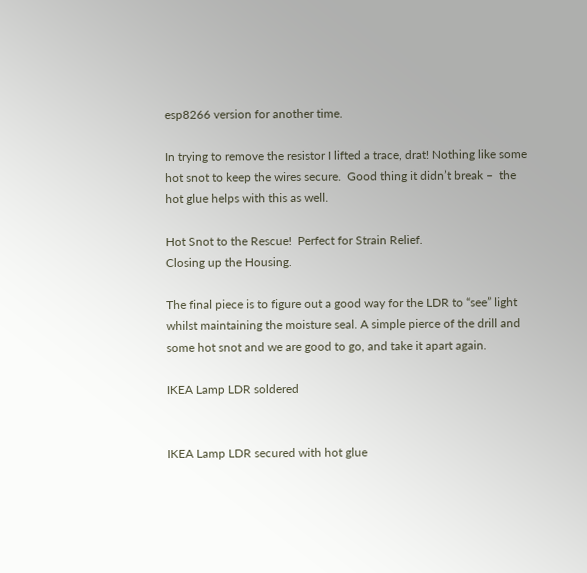esp8266 version for another time.

In trying to remove the resistor I lifted a trace, drat! Nothing like some hot snot to keep the wires secure.  Good thing it didn’t break –  the hot glue helps with this as well.

Hot Snot to the Rescue!  Perfect for Strain Relief.
Closing up the Housing.

The final piece is to figure out a good way for the LDR to “see” light whilst maintaining the moisture seal. A simple pierce of the drill and some hot snot and we are good to go, and take it apart again.

IKEA Lamp LDR soldered


IKEA Lamp LDR secured with hot glue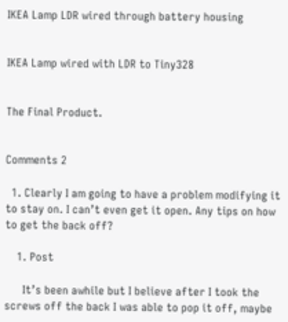IKEA Lamp LDR wired through battery housing


IKEA Lamp wired with LDR to Tiny328


The Final Product.


Comments 2

  1. Clearly I am going to have a problem modifying it to stay on. I can’t even get it open. Any tips on how to get the back off?

    1. Post

      It’s been awhile but I believe after I took the screws off the back I was able to pop it off, maybe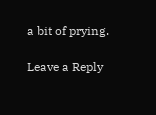a bit of prying.

Leave a Reply